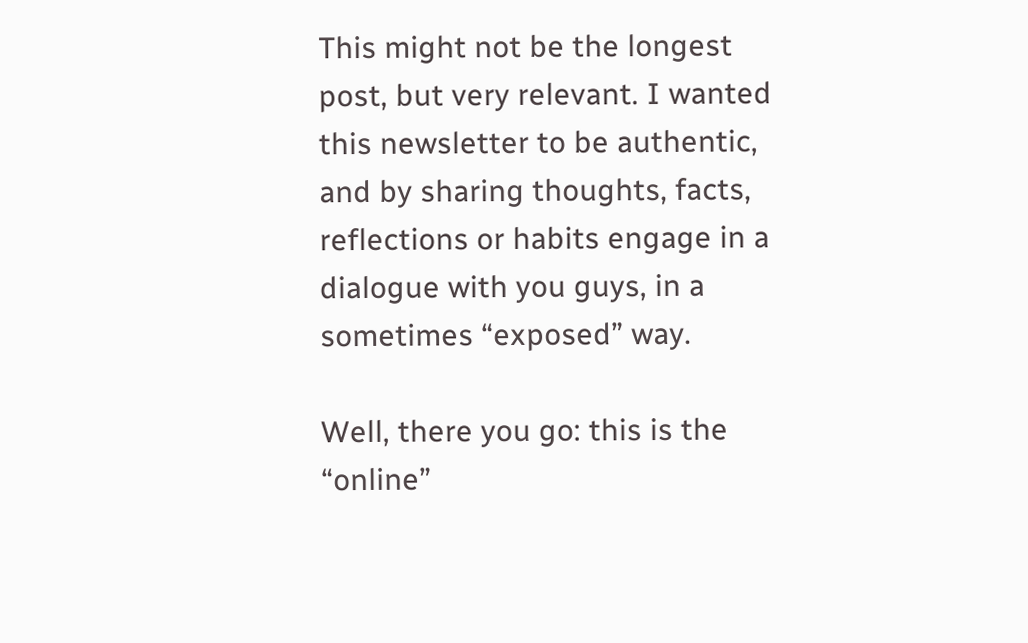This might not be the longest post, but very relevant. I wanted this newsletter to be authentic, and by sharing thoughts, facts, reflections or habits engage in a dialogue with you guys, in a sometimes “exposed” way.

Well, there you go: this is the “online”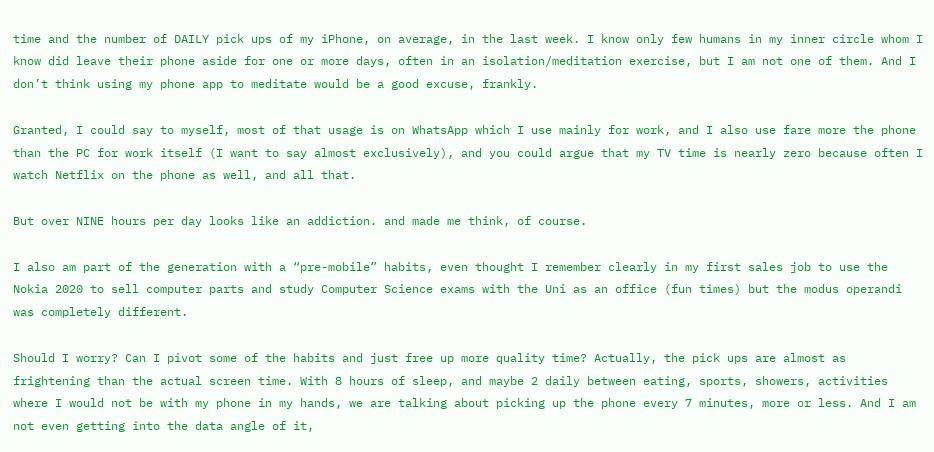time and the number of DAILY pick ups of my iPhone, on average, in the last week. I know only few humans in my inner circle whom I know did leave their phone aside for one or more days, often in an isolation/meditation exercise, but I am not one of them. And I don’t think using my phone app to meditate would be a good excuse, frankly.

Granted, I could say to myself, most of that usage is on WhatsApp which I use mainly for work, and I also use fare more the phone than the PC for work itself (I want to say almost exclusively), and you could argue that my TV time is nearly zero because often I watch Netflix on the phone as well, and all that.

But over NINE hours per day looks like an addiction. and made me think, of course.

I also am part of the generation with a “pre-mobile” habits, even thought I remember clearly in my first sales job to use the Nokia 2020 to sell computer parts and study Computer Science exams with the Uni as an office (fun times) but the modus operandi was completely different.

Should I worry? Can I pivot some of the habits and just free up more quality time? Actually, the pick ups are almost as frightening than the actual screen time. With 8 hours of sleep, and maybe 2 daily between eating, sports, showers, activities where I would not be with my phone in my hands, we are talking about picking up the phone every 7 minutes, more or less. And I am not even getting into the data angle of it,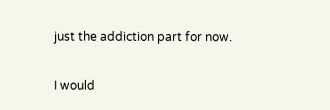just the addiction part for now.

I would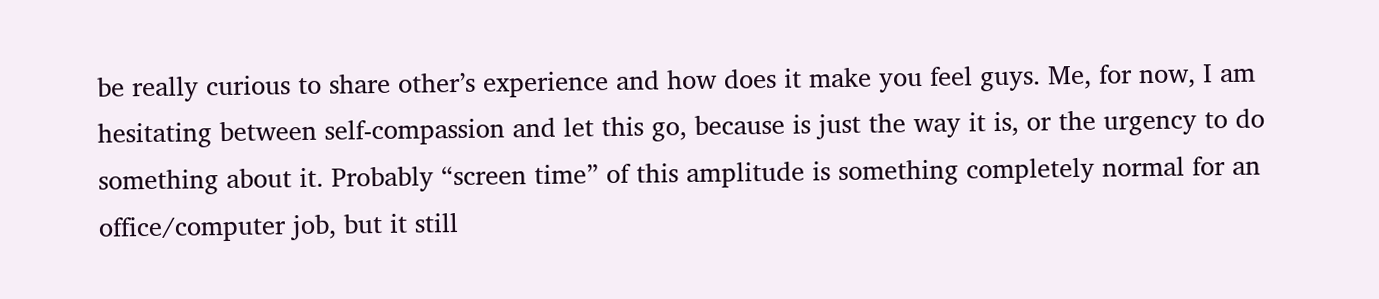be really curious to share other’s experience and how does it make you feel guys. Me, for now, I am hesitating between self-compassion and let this go, because is just the way it is, or the urgency to do something about it. Probably “screen time” of this amplitude is something completely normal for an office/computer job, but it still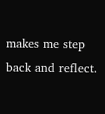makes me step back and reflect.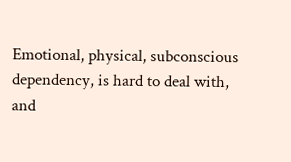Emotional, physical, subconscious dependency, is hard to deal with, and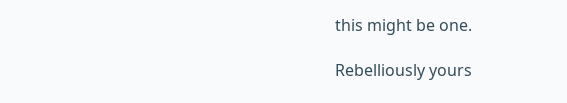this might be one.

Rebelliously yours